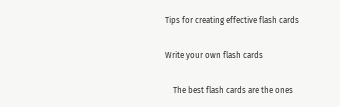Tips for creating effective flash cards

Write your own flash cards

    The best flash cards are the ones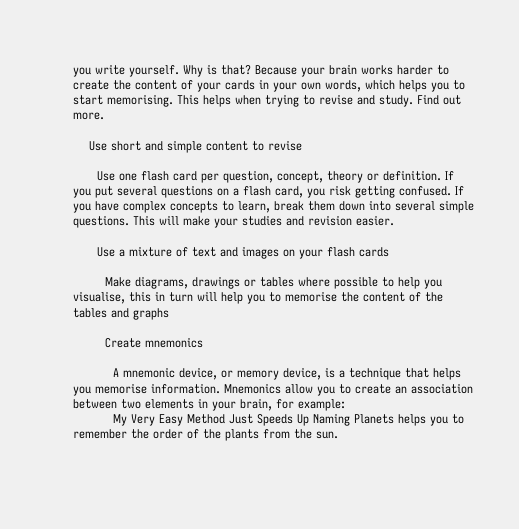you write yourself. Why is that? Because your brain works harder to create the content of your cards in your own words, which helps you to start memorising. This helps when trying to revise and study. Find out more.

    Use short and simple content to revise

      Use one flash card per question, concept, theory or definition. If you put several questions on a flash card, you risk getting confused. If you have complex concepts to learn, break them down into several simple questions. This will make your studies and revision easier.

      Use a mixture of text and images on your flash cards

        Make diagrams, drawings or tables where possible to help you visualise, this in turn will help you to memorise the content of the tables and graphs

        Create mnemonics

          A mnemonic device, or memory device, is a technique that helps you memorise information. Mnemonics allow you to create an association between two elements in your brain, for example:
          My Very Easy Method Just Speeds Up Naming Planets helps you to remember the order of the plants from the sun.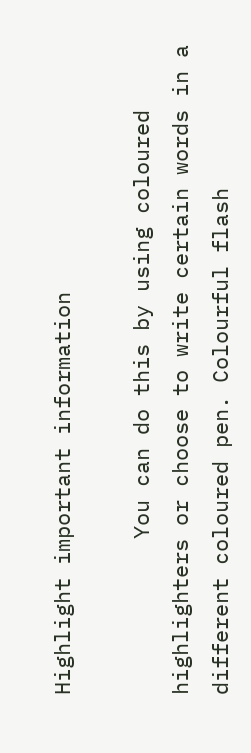Highlight important information

            You can do this by using coloured highlighters or choose to write certain words in a different coloured pen. Colourful flash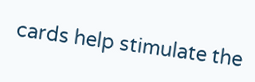cards help stimulate the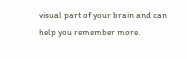visual part of your brain and can help you remember more.